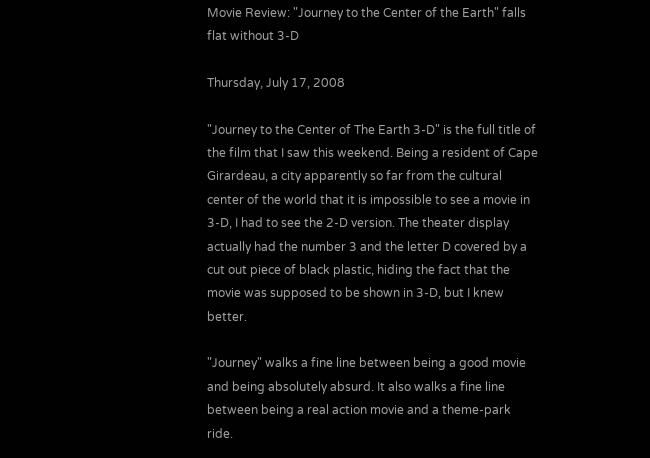Movie Review: "Journey to the Center of the Earth" falls flat without 3-D

Thursday, July 17, 2008

"Journey to the Center of The Earth 3-D" is the full title of the film that I saw this weekend. Being a resident of Cape Girardeau, a city apparently so far from the cultural center of the world that it is impossible to see a movie in 3-D, I had to see the 2-D version. The theater display actually had the number 3 and the letter D covered by a cut out piece of black plastic, hiding the fact that the movie was supposed to be shown in 3-D, but I knew better.

"Journey" walks a fine line between being a good movie and being absolutely absurd. It also walks a fine line between being a real action movie and a theme-park ride.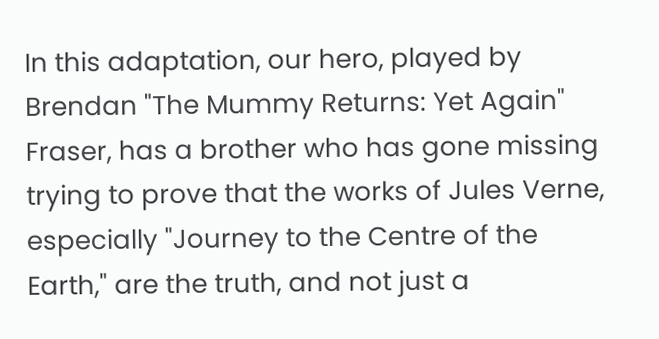In this adaptation, our hero, played by Brendan "The Mummy Returns: Yet Again" Fraser, has a brother who has gone missing trying to prove that the works of Jules Verne, especially "Journey to the Centre of the Earth," are the truth, and not just a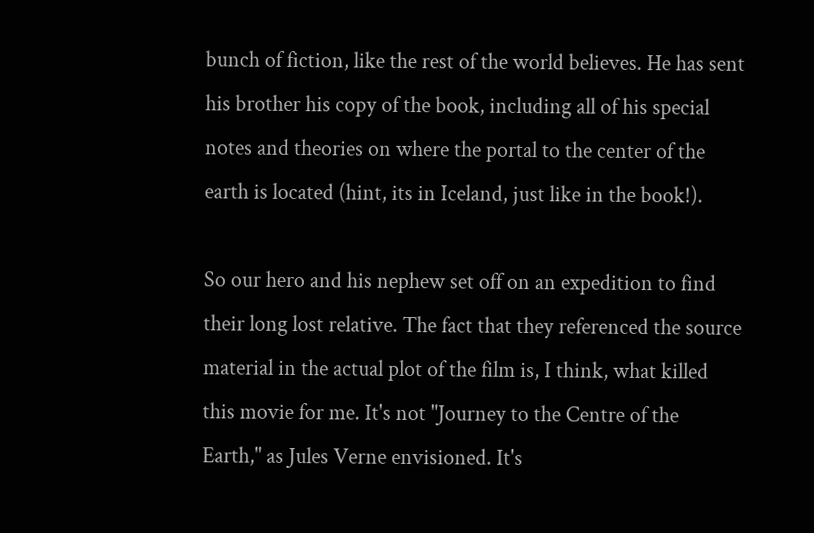bunch of fiction, like the rest of the world believes. He has sent his brother his copy of the book, including all of his special notes and theories on where the portal to the center of the earth is located (hint, its in Iceland, just like in the book!).

So our hero and his nephew set off on an expedition to find their long lost relative. The fact that they referenced the source material in the actual plot of the film is, I think, what killed this movie for me. It's not "Journey to the Centre of the Earth," as Jules Verne envisioned. It's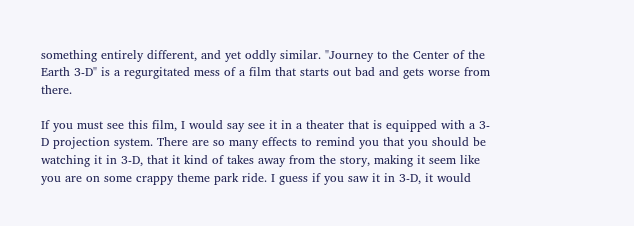something entirely different, and yet oddly similar. "Journey to the Center of the Earth 3-D" is a regurgitated mess of a film that starts out bad and gets worse from there.

If you must see this film, I would say see it in a theater that is equipped with a 3-D projection system. There are so many effects to remind you that you should be watching it in 3-D, that it kind of takes away from the story, making it seem like you are on some crappy theme park ride. I guess if you saw it in 3-D, it would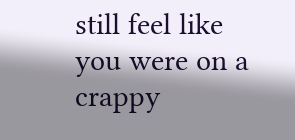still feel like you were on a crappy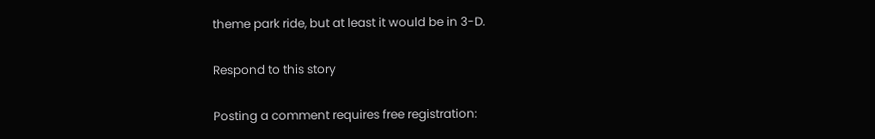theme park ride, but at least it would be in 3-D.

Respond to this story

Posting a comment requires free registration: